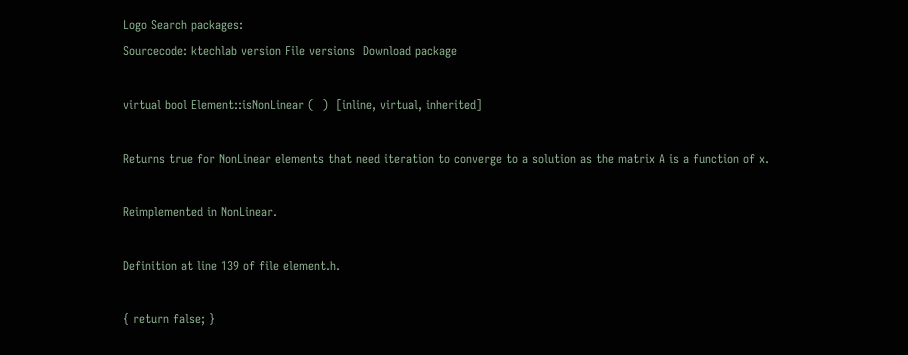Logo Search packages:
Sourcecode: ktechlab version File versions  Download package

virtual bool Element::isNonLinear (  )  [inline, virtual, inherited]

Returns true for NonLinear elements that need iteration to converge to a solution as the matrix A is a function of x.

Reimplemented in NonLinear.

Definition at line 139 of file element.h.

{ return false; }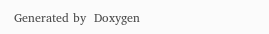Generated by  Doxygen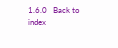1.6.0   Back to index